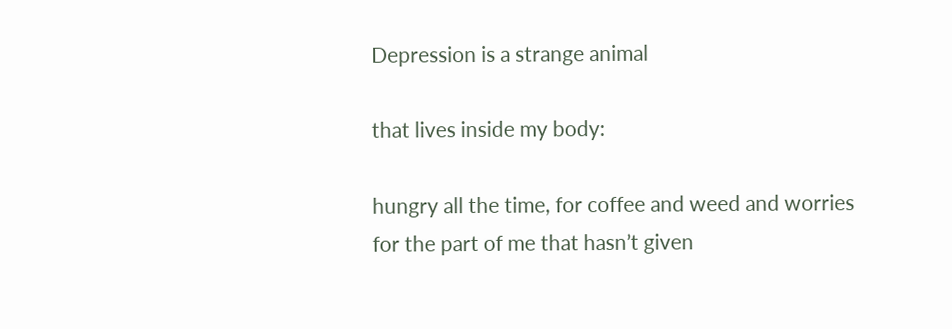Depression is a strange animal

that lives inside my body:

hungry all the time, for coffee and weed and worries
for the part of me that hasn’t given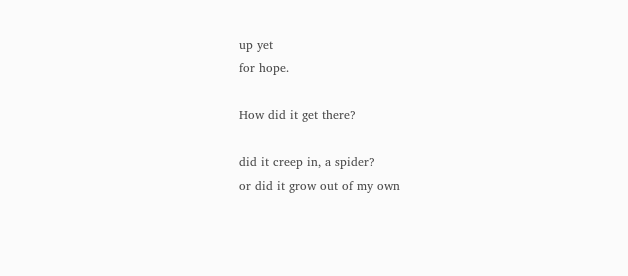up yet
for hope.

How did it get there?

did it creep in, a spider?
or did it grow out of my own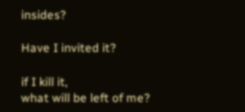insides?

Have I invited it?

if I kill it,
what will be left of me?